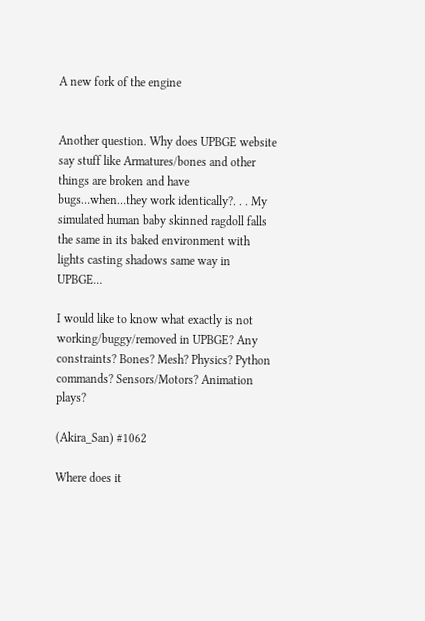A new fork of the engine


Another question. Why does UPBGE website say stuff like Armatures/bones and other things are broken and have bugs…when…they work identically?. . . My simulated human baby skinned ragdoll falls the same in its baked environment with lights casting shadows same way in UPBGE…

I would like to know what exactly is not working/buggy/removed in UPBGE? Any constraints? Bones? Mesh? Physics? Python commands? Sensors/Motors? Animation plays?

(Akira_San) #1062

Where does it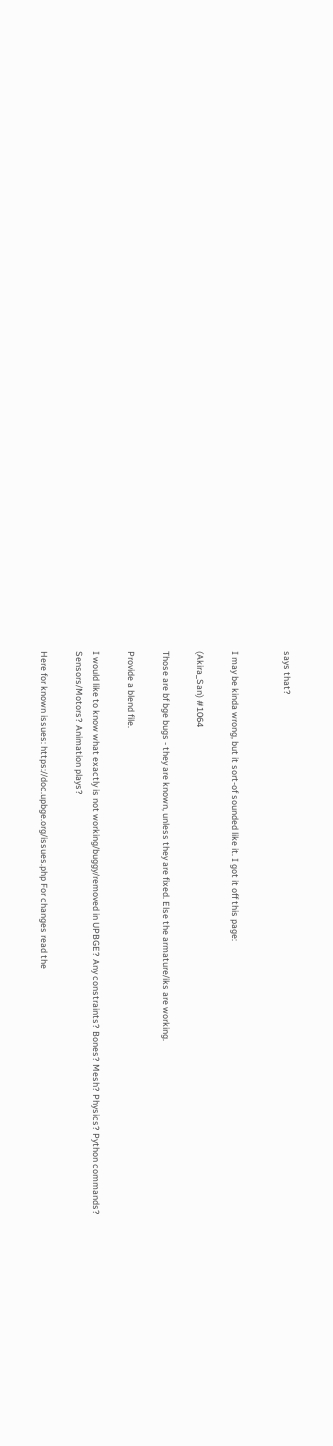says that?


I may be kinda wrong, but it sort-of sounded like it. I got it off this page:

(Akira_San) #1064

Those are bf bge bugs - they are known, unless they are fixed. Else the armature/iks are working.

Provide a blend file.

I would like to know what exactly is not working/buggy/removed in UPBGE? Any constraints? Bones? Mesh? Physics? Python commands? Sensors/Motors? Animation plays?

Here for known issues: https://doc.upbge.org/issues.php For changes read the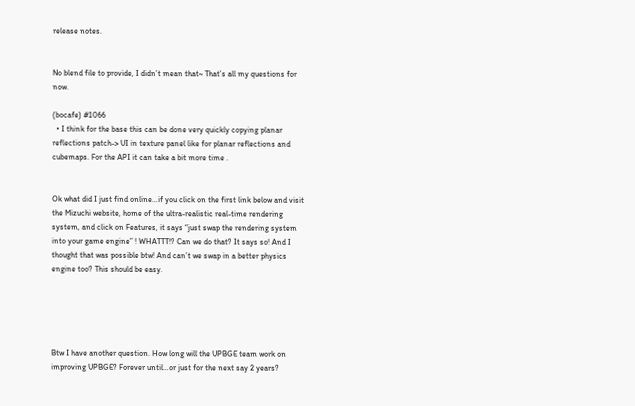release notes.


No blend file to provide, I didn’t mean that~ That’s all my questions for now.

(bocafe) #1066
  • I think for the base this can be done very quickly copying planar reflections patch-> UI in texture panel like for planar reflections and cubemaps. For the API it can take a bit more time .


Ok what did I just find online…if you click on the first link below and visit the Mizuchi website, home of the ultra-realistic real-time rendering system, and click on Features, it says “just swap the rendering system into your game engine” ! WHATTT!? Can we do that? It says so! And I thought that was possible btw! And can’t we swap in a better physics engine too? This should be easy.





Btw I have another question. How long will the UPBGE team work on improving UPBGE? Forever until…or just for the next say 2 years?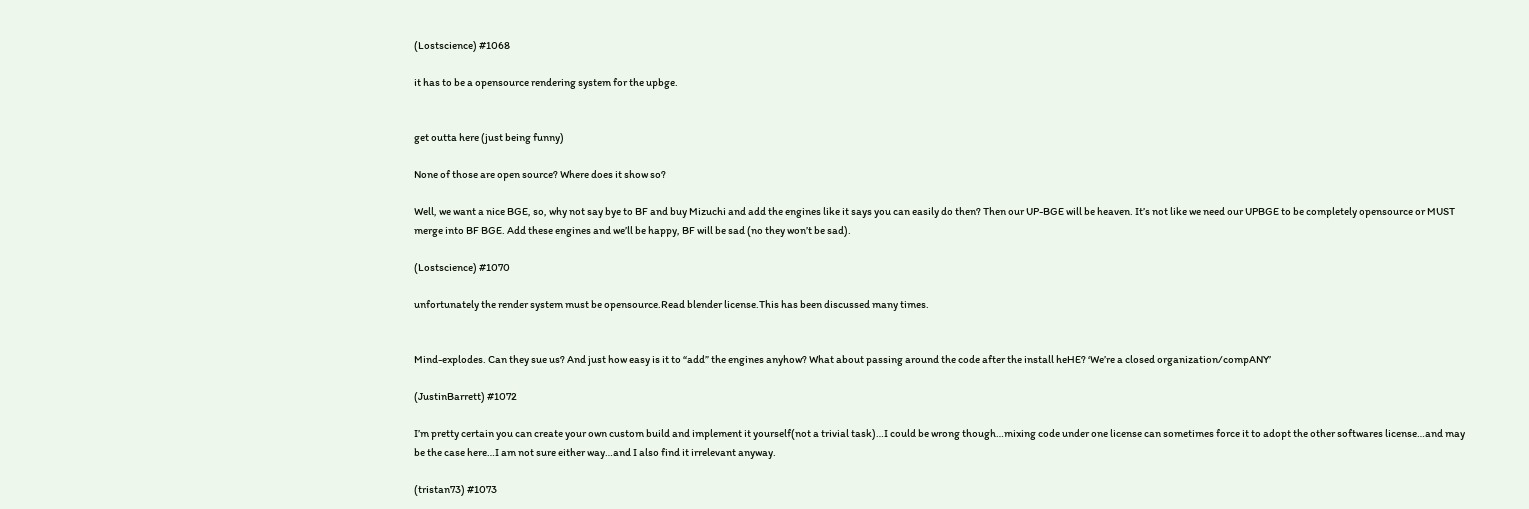(Lostscience) #1068

it has to be a opensource rendering system for the upbge.


get outta here (just being funny)

None of those are open source? Where does it show so?

Well, we want a nice BGE, so, why not say bye to BF and buy Mizuchi and add the engines like it says you can easily do then? Then our UP-BGE will be heaven. It’s not like we need our UPBGE to be completely opensource or MUST merge into BF BGE. Add these engines and we’ll be happy, BF will be sad (no they won’t be sad).

(Lostscience) #1070

unfortunately the render system must be opensource.Read blender license.This has been discussed many times.


Mind-explodes. Can they sue us? And just how easy is it to “add” the engines anyhow? What about passing around the code after the install heHE? ‘We’re a closed organization/compANY’

(JustinBarrett) #1072

I’m pretty certain you can create your own custom build and implement it yourself(not a trivial task)…I could be wrong though…mixing code under one license can sometimes force it to adopt the other softwares license…and may be the case here…I am not sure either way…and I also find it irrelevant anyway.

(tristan73) #1073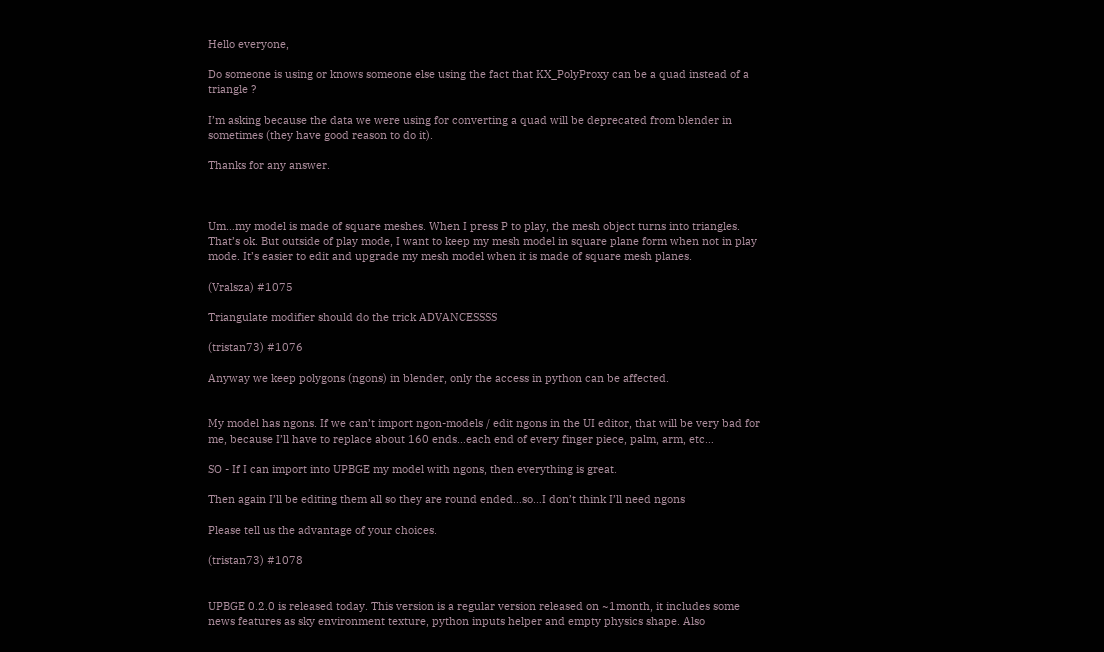Hello everyone,

Do someone is using or knows someone else using the fact that KX_PolyProxy can be a quad instead of a triangle ?

I’m asking because the data we were using for converting a quad will be deprecated from blender in sometimes (they have good reason to do it).

Thanks for any answer.



Um…my model is made of square meshes. When I press P to play, the mesh object turns into triangles. That’s ok. But outside of play mode, I want to keep my mesh model in square plane form when not in play mode. It’s easier to edit and upgrade my mesh model when it is made of square mesh planes.

(Vralsza) #1075

Triangulate modifier should do the trick ADVANCESSSS

(tristan73) #1076

Anyway we keep polygons (ngons) in blender, only the access in python can be affected.


My model has ngons. If we can’t import ngon-models / edit ngons in the UI editor, that will be very bad for me, because I’ll have to replace about 160 ends…each end of every finger piece, palm, arm, etc…

SO - If I can import into UPBGE my model with ngons, then everything is great.

Then again I’ll be editing them all so they are round ended…so…I don’t think I’ll need ngons

Please tell us the advantage of your choices.

(tristan73) #1078


UPBGE 0.2.0 is released today. This version is a regular version released on ~1month, it includes some news features as sky environment texture, python inputs helper and empty physics shape. Also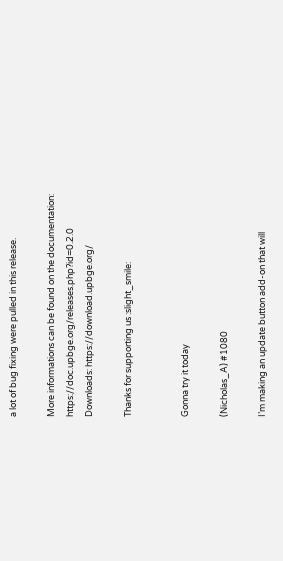a lot of bug fixing were pulled in this release.

More informations can be found on the documentation: https://doc.upbge.org/releases.php?id=0.2.0
Downloads: https://download.upbge.org/

Thanks for supporting us :slight_smile:


Gonna try it today

(Nicholas_A) #1080

I’m making an update button add-on that will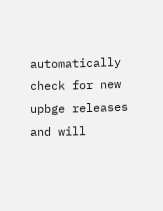automatically check for new upbge releases and will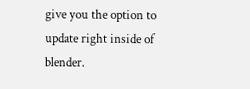give you the option to update right inside of blender.